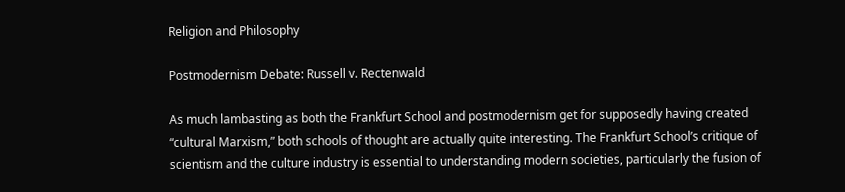Religion and Philosophy

Postmodernism Debate: Russell v. Rectenwald

As much lambasting as both the Frankfurt School and postmodernism get for supposedly having created “cultural Marxism,” both schools of thought are actually quite interesting. The Frankfurt School’s critique of scientism and the culture industry is essential to understanding modern societies, particularly the fusion of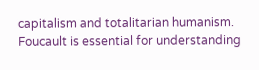capitalism and totalitarian humanism.  Foucault is essential for understanding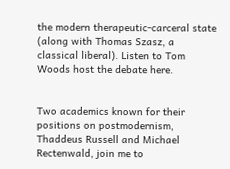the modern therapeutic-carceral state (along with Thomas Szasz, a classical liberal). Listen to Tom Woods host the debate here.


Two academics known for their positions on postmodernism, Thaddeus Russell and Michael Rectenwald, join me to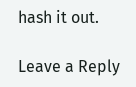hash it out.

Leave a Reply